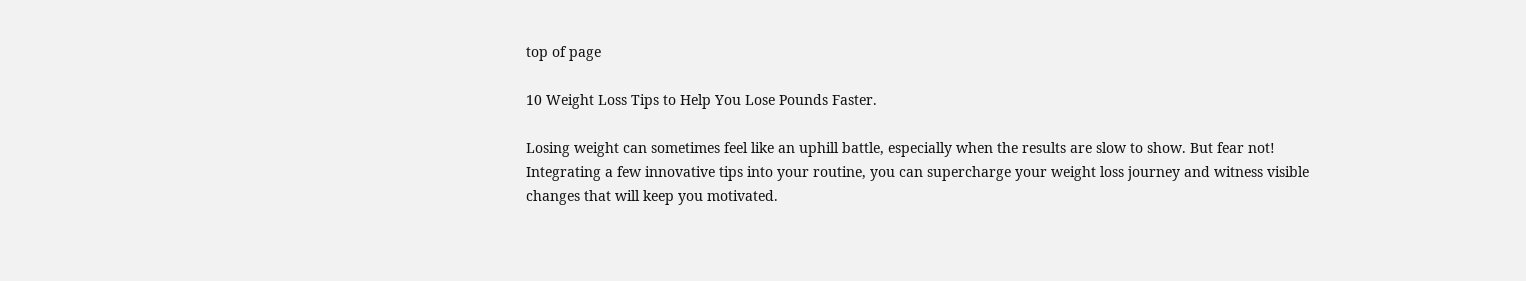top of page

10 Weight Loss Tips to Help You Lose Pounds Faster.

Losing weight can sometimes feel like an uphill battle, especially when the results are slow to show. But fear not! Integrating a few innovative tips into your routine, you can supercharge your weight loss journey and witness visible changes that will keep you motivated.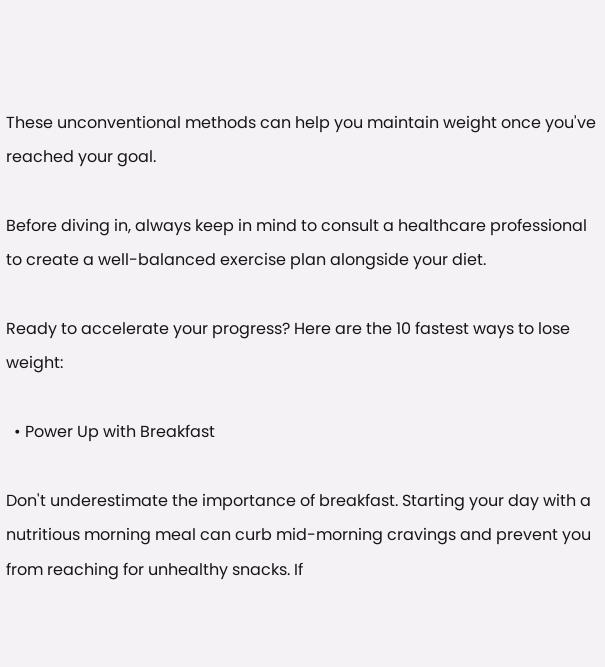These unconventional methods can help you maintain weight once you've reached your goal.

Before diving in, always keep in mind to consult a healthcare professional to create a well-balanced exercise plan alongside your diet.

Ready to accelerate your progress? Here are the 10 fastest ways to lose weight:

  • Power Up with Breakfast

Don't underestimate the importance of breakfast. Starting your day with a nutritious morning meal can curb mid-morning cravings and prevent you from reaching for unhealthy snacks. If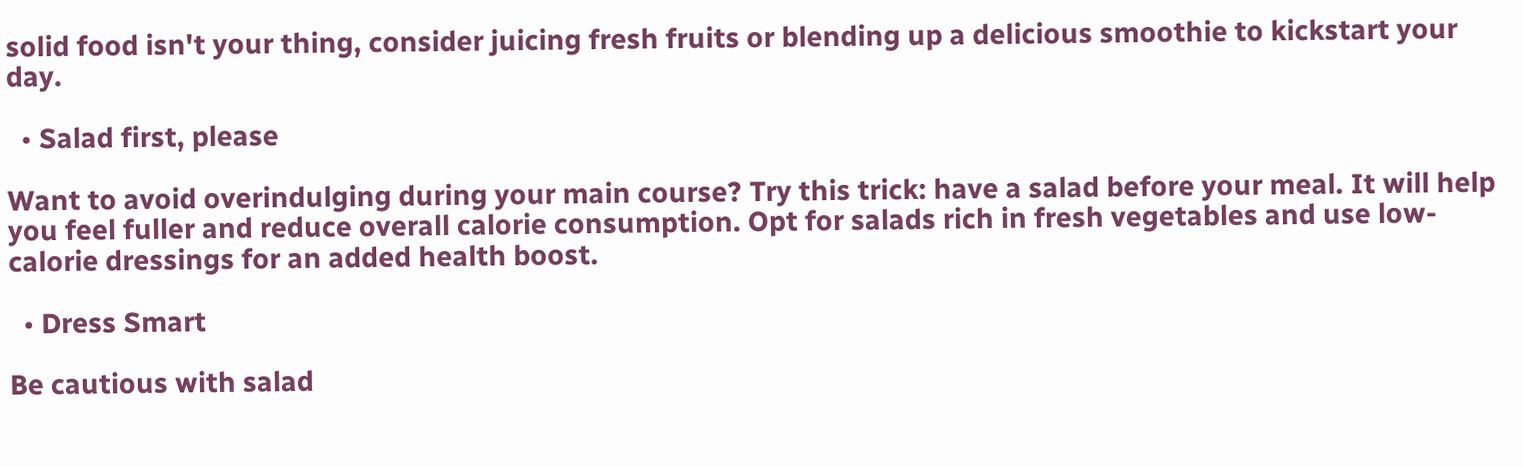solid food isn't your thing, consider juicing fresh fruits or blending up a delicious smoothie to kickstart your day.

  • Salad first, please

Want to avoid overindulging during your main course? Try this trick: have a salad before your meal. It will help you feel fuller and reduce overall calorie consumption. Opt for salads rich in fresh vegetables and use low-calorie dressings for an added health boost.

  • Dress Smart

Be cautious with salad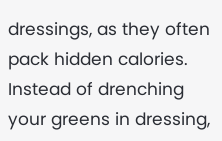dressings, as they often pack hidden calories. Instead of drenching your greens in dressing,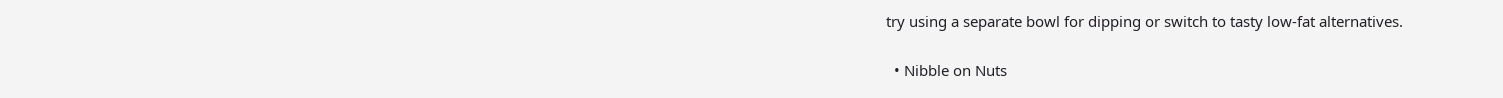try using a separate bowl for dipping or switch to tasty low-fat alternatives.

  • Nibble on Nuts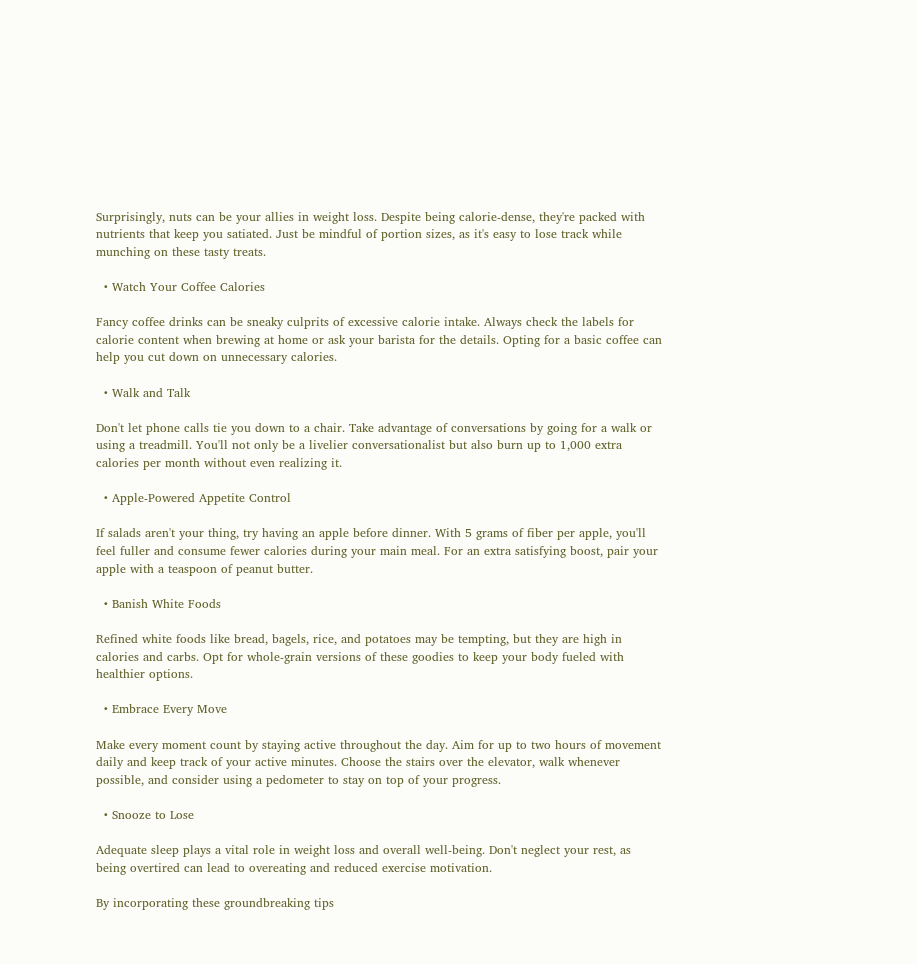Surprisingly, nuts can be your allies in weight loss. Despite being calorie-dense, they're packed with nutrients that keep you satiated. Just be mindful of portion sizes, as it's easy to lose track while munching on these tasty treats.

  • Watch Your Coffee Calories

Fancy coffee drinks can be sneaky culprits of excessive calorie intake. Always check the labels for calorie content when brewing at home or ask your barista for the details. Opting for a basic coffee can help you cut down on unnecessary calories.

  • Walk and Talk

Don't let phone calls tie you down to a chair. Take advantage of conversations by going for a walk or using a treadmill. You'll not only be a livelier conversationalist but also burn up to 1,000 extra calories per month without even realizing it.

  • Apple-Powered Appetite Control

If salads aren't your thing, try having an apple before dinner. With 5 grams of fiber per apple, you'll feel fuller and consume fewer calories during your main meal. For an extra satisfying boost, pair your apple with a teaspoon of peanut butter.

  • Banish White Foods

Refined white foods like bread, bagels, rice, and potatoes may be tempting, but they are high in calories and carbs. Opt for whole-grain versions of these goodies to keep your body fueled with healthier options.

  • Embrace Every Move

Make every moment count by staying active throughout the day. Aim for up to two hours of movement daily and keep track of your active minutes. Choose the stairs over the elevator, walk whenever possible, and consider using a pedometer to stay on top of your progress.

  • Snooze to Lose

Adequate sleep plays a vital role in weight loss and overall well-being. Don't neglect your rest, as being overtired can lead to overeating and reduced exercise motivation.

By incorporating these groundbreaking tips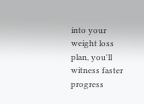into your weight loss plan, you'll witness faster progress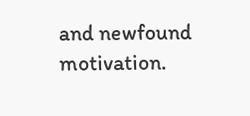and newfound motivation.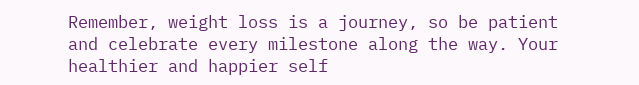Remember, weight loss is a journey, so be patient and celebrate every milestone along the way. Your healthier and happier self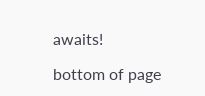awaits!

bottom of page